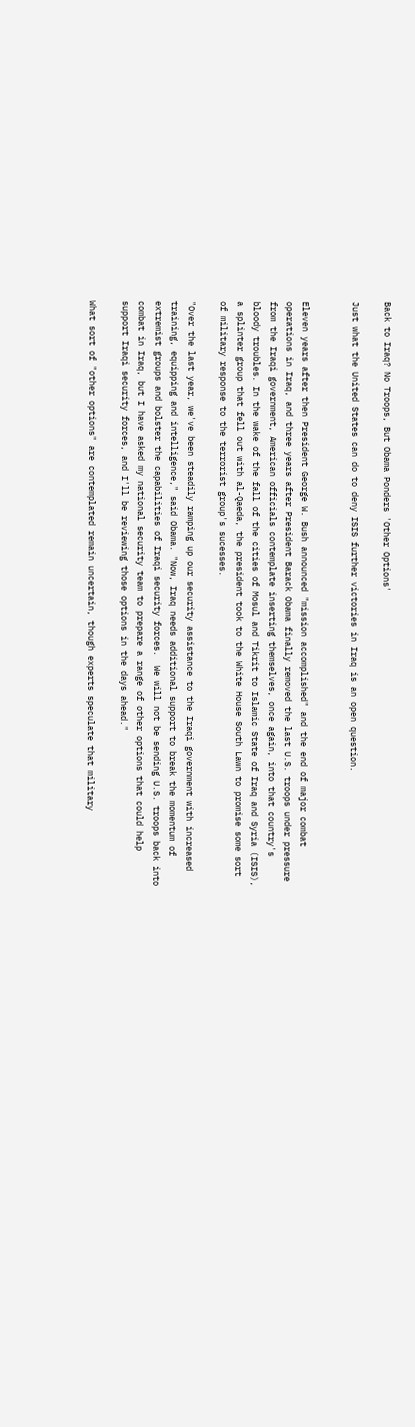Back to Iraq? No Troops, But Obama Ponders 'Other Options'

Just what the United States can do to deny ISIS further victories in Iraq is an open question.


Eleven years after then President George W. Bush announced "mission accomplished" and the end of major combat operations in Iraq, and three years after President Barack Obama finally removed the last U.S. troops under pressure from the Iraqi government, American officials contemplate inserting themselves, once again, into that country's bloody troubles. In the wake of the fall of the cities of Mosul and Tikrit to Islamic State of Iraq and Syria (ISIS), a splinter group that fell out with al-Qaeda, the president took to the White House South Lawn to promise some sort of military response to the terrorist group's sucesses.

"Over the last year, we've been steadily ramping up our security assistance to the Iraqi government with increased training, equipping and intelligence," said Obama. "Now, Iraq needs additional support to break the momentum of extremist groups and bolster the capabilities of Iraqi security forces.  We will not be sending U.S. troops back into combat in Iraq, but I have asked my national security team to prepare a range of other options that could help support Iraqi security forces, and I'll be reviewing those options in the days ahead."

What sort of "other options" are contemplated remain uncertain, though experts speculate that military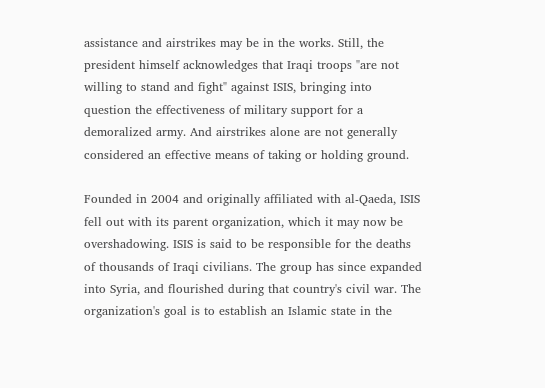assistance and airstrikes may be in the works. Still, the president himself acknowledges that Iraqi troops "are not willing to stand and fight" against ISIS, bringing into question the effectiveness of military support for a demoralized army. And airstrikes alone are not generally considered an effective means of taking or holding ground.

Founded in 2004 and originally affiliated with al-Qaeda, ISIS fell out with its parent organization, which it may now be overshadowing. ISIS is said to be responsible for the deaths of thousands of Iraqi civilians. The group has since expanded into Syria, and flourished during that country's civil war. The organization's goal is to establish an Islamic state in the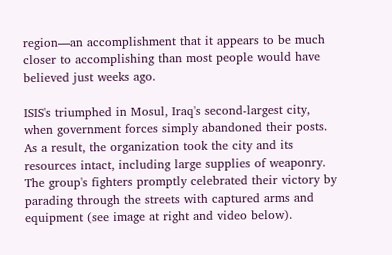region—an accomplishment that it appears to be much closer to accomplishing than most people would have believed just weeks ago.

ISIS's triumphed in Mosul, Iraq's second-largest city, when government forces simply abandoned their posts. As a result, the organization took the city and its resources intact, including large supplies of weaponry. The group's fighters promptly celebrated their victory by parading through the streets with captured arms and equipment (see image at right and video below).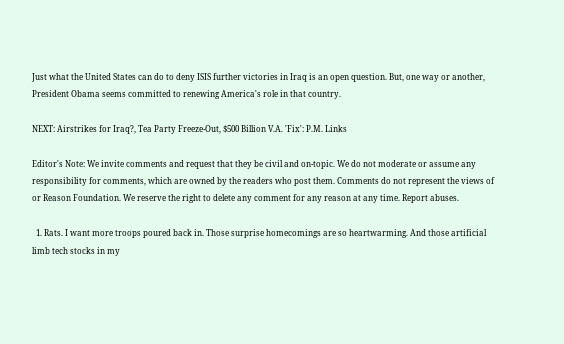Just what the United States can do to deny ISIS further victories in Iraq is an open question. But, one way or another, President Obama seems committed to renewing America's role in that country.

NEXT: Airstrikes for Iraq?, Tea Party Freeze-Out, $500 Billion V.A. 'Fix': P.M. Links

Editor's Note: We invite comments and request that they be civil and on-topic. We do not moderate or assume any responsibility for comments, which are owned by the readers who post them. Comments do not represent the views of or Reason Foundation. We reserve the right to delete any comment for any reason at any time. Report abuses.

  1. Rats. I want more troops poured back in. Those surprise homecomings are so heartwarming. And those artificial limb tech stocks in my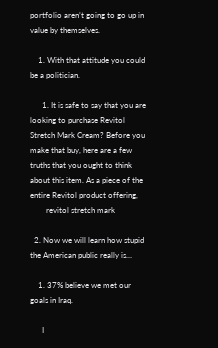portfolio aren’t going to go up in value by themselves.

    1. With that attitude you could be a politician.

      1. It is safe to say that you are looking to purchase Revitol Stretch Mark Cream? Before you make that buy, here are a few truths that you ought to think about this item. As a piece of the entire Revitol product offering,
        revitol stretch mark

  2. Now we will learn how stupid the American public really is…

    1. 37% believe we met our goals in Iraq.

      I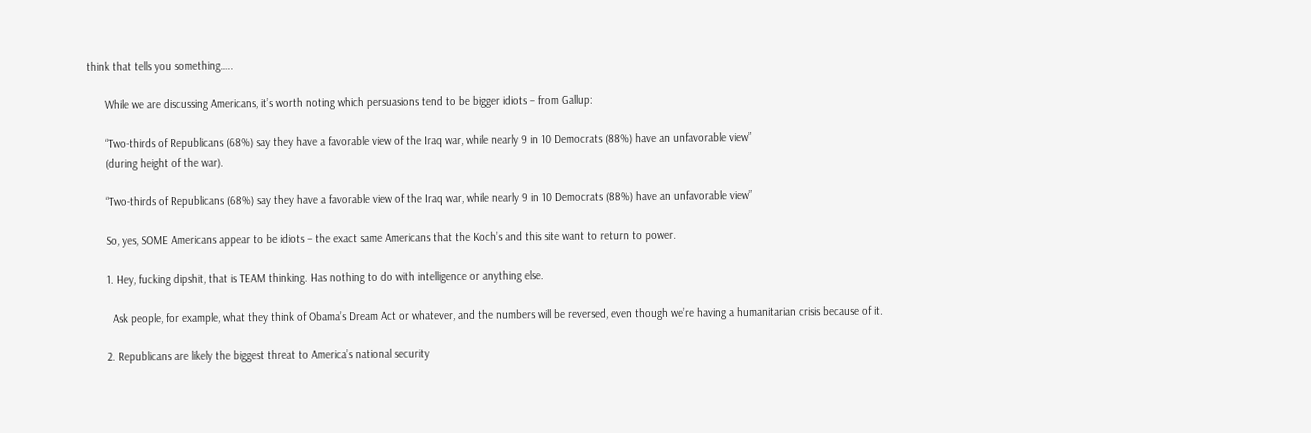think that tells you something…..

      While we are discussing Americans, it’s worth noting which persuasions tend to be bigger idiots – from Gallup:

      “Two-thirds of Republicans (68%) say they have a favorable view of the Iraq war, while nearly 9 in 10 Democrats (88%) have an unfavorable view”
      (during height of the war).

      “Two-thirds of Republicans (68%) say they have a favorable view of the Iraq war, while nearly 9 in 10 Democrats (88%) have an unfavorable view”

      So, yes, SOME Americans appear to be idiots – the exact same Americans that the Koch’s and this site want to return to power.

      1. Hey, fucking dipshit, that is TEAM thinking. Has nothing to do with intelligence or anything else.

        Ask people, for example, what they think of Obama’s Dream Act or whatever, and the numbers will be reversed, even though we’re having a humanitarian crisis because of it.

      2. Republicans are likely the biggest threat to America’s national security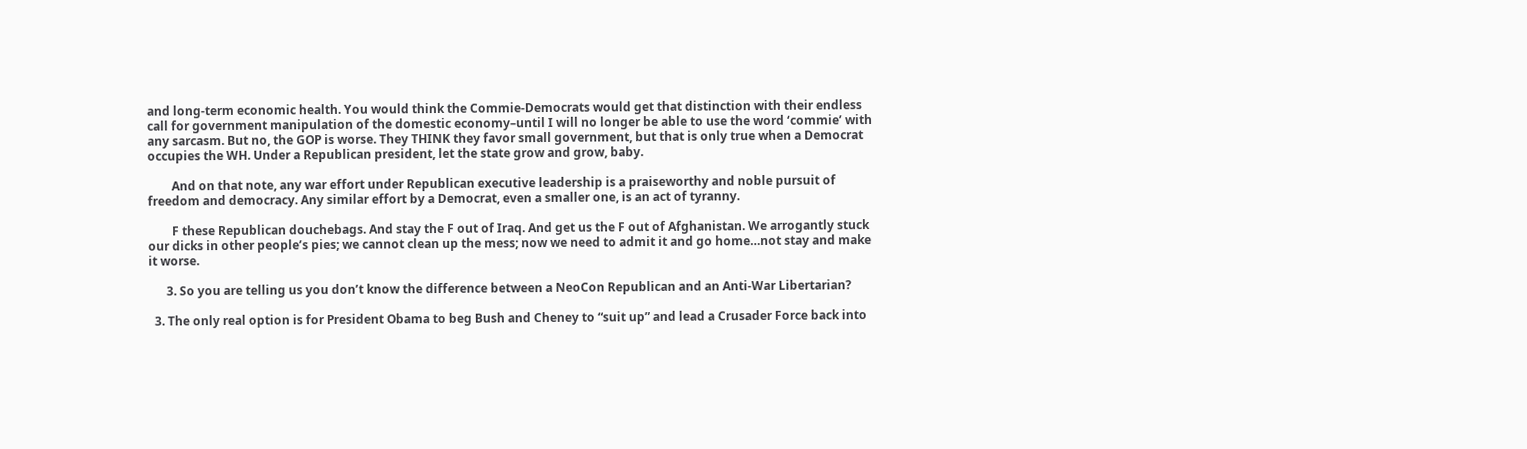and long-term economic health. You would think the Commie-Democrats would get that distinction with their endless call for government manipulation of the domestic economy–until I will no longer be able to use the word ‘commie’ with any sarcasm. But no, the GOP is worse. They THINK they favor small government, but that is only true when a Democrat occupies the WH. Under a Republican president, let the state grow and grow, baby.

        And on that note, any war effort under Republican executive leadership is a praiseworthy and noble pursuit of freedom and democracy. Any similar effort by a Democrat, even a smaller one, is an act of tyranny.

        F these Republican douchebags. And stay the F out of Iraq. And get us the F out of Afghanistan. We arrogantly stuck our dicks in other people’s pies; we cannot clean up the mess; now we need to admit it and go home…not stay and make it worse.

      3. So you are telling us you don’t know the difference between a NeoCon Republican and an Anti-War Libertarian?

  3. The only real option is for President Obama to beg Bush and Cheney to “suit up” and lead a Crusader Force back into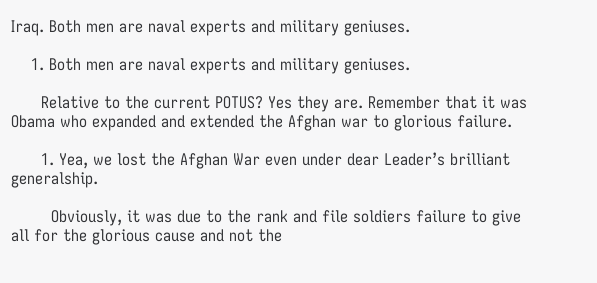Iraq. Both men are naval experts and military geniuses.

    1. Both men are naval experts and military geniuses.

      Relative to the current POTUS? Yes they are. Remember that it was Obama who expanded and extended the Afghan war to glorious failure.

      1. Yea, we lost the Afghan War even under dear Leader’s brilliant generalship.

        Obviously, it was due to the rank and file soldiers failure to give all for the glorious cause and not the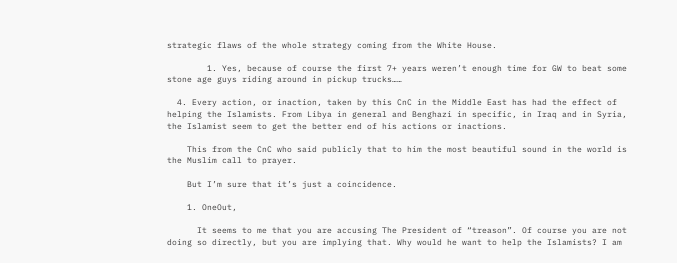strategic flaws of the whole strategy coming from the White House.

        1. Yes, because of course the first 7+ years weren’t enough time for GW to beat some stone age guys riding around in pickup trucks……

  4. Every action, or inaction, taken by this CnC in the Middle East has had the effect of helping the Islamists. From Libya in general and Benghazi in specific, in Iraq and in Syria, the Islamist seem to get the better end of his actions or inactions.

    This from the CnC who said publicly that to him the most beautiful sound in the world is the Muslim call to prayer.

    But I’m sure that it’s just a coincidence.

    1. OneOut,

      It seems to me that you are accusing The President of “treason”. Of course you are not doing so directly, but you are implying that. Why would he want to help the Islamists? I am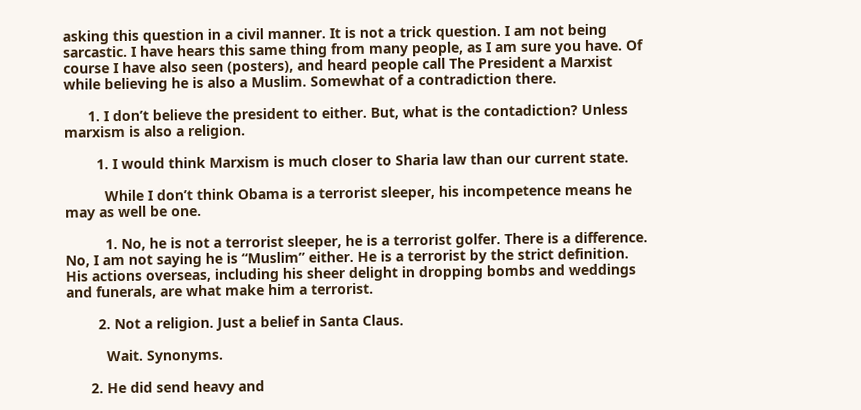asking this question in a civil manner. It is not a trick question. I am not being sarcastic. I have hears this same thing from many people, as I am sure you have. Of course I have also seen (posters), and heard people call The President a Marxist while believing he is also a Muslim. Somewhat of a contradiction there.

      1. I don’t believe the president to either. But, what is the contadiction? Unless marxism is also a religion.

        1. I would think Marxism is much closer to Sharia law than our current state.

          While I don’t think Obama is a terrorist sleeper, his incompetence means he may as well be one.

          1. No, he is not a terrorist sleeper, he is a terrorist golfer. There is a difference. No, I am not saying he is “Muslim” either. He is a terrorist by the strict definition. His actions overseas, including his sheer delight in dropping bombs and weddings and funerals, are what make him a terrorist.

        2. Not a religion. Just a belief in Santa Claus.

          Wait. Synonyms.

      2. He did send heavy and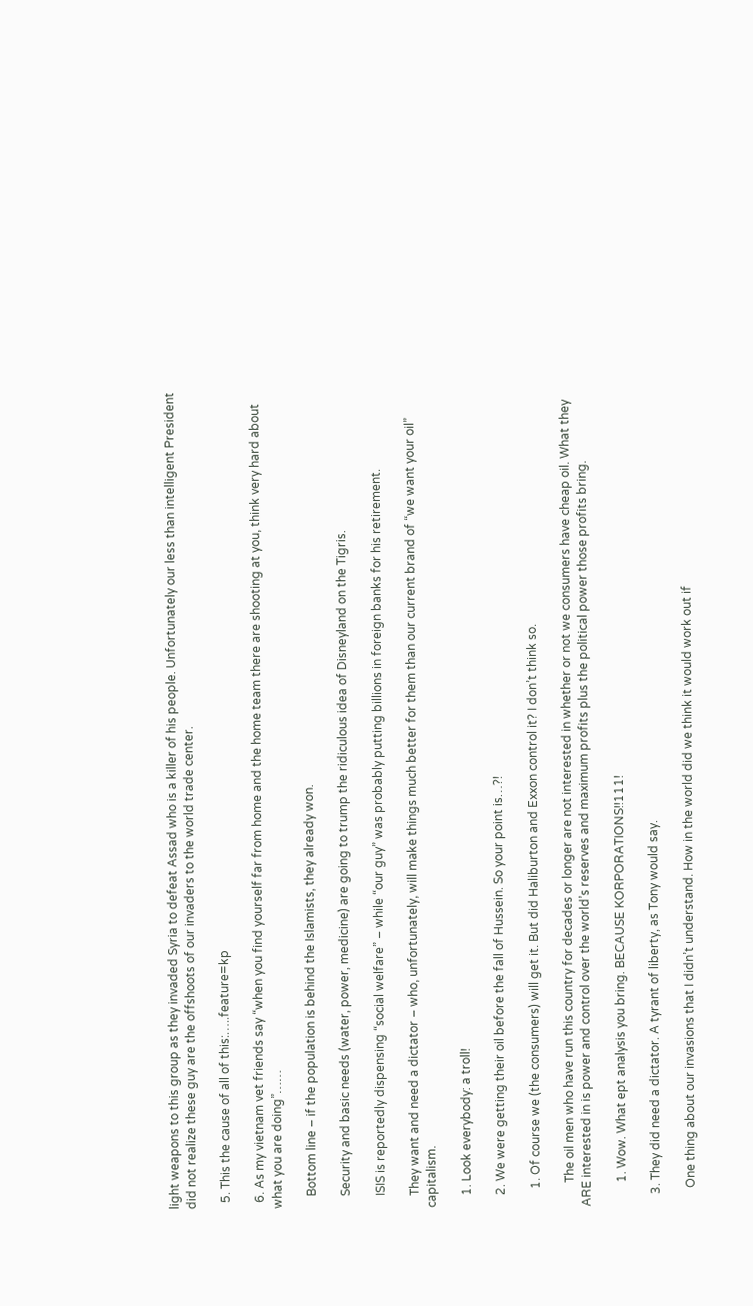light weapons to this group as they invaded Syria to defeat Assad who is a killer of his people. Unfortunately our less than intelligent President did not realize these guy are the offshoots of our invaders to the world trade center.

  5. This the cause of all of this:…..feature=kp

  6. As my vietnam vet friends say “when you find yourself far from home and the home team there are shooting at you, think very hard about what you are doing”……

    Bottom line – if the population is behind the Islamists, they already won.

    Security and basic needs (water, power, medicine) are going to trump the ridiculous idea of Disneyland on the Tigris.

    ISIS is reportedly dispensing “social welfare” – while “our guy” was probably putting billions in foreign banks for his retirement.

    They want and need a dictator – who, unfortunately, will make things much better for them than our current brand of “we want your oil” capitalism.

    1. Look everybody: a troll!

    2. We were getting their oil before the fall of Hussein. So your point is…?!

      1. Of course we (the consumers) will get it. But did Haliburton and Exxon control it? I don’t think so.

        The oil men who have run this country for decades or longer are not interested in whether or not we consumers have cheap oil. What they ARE interested in is power and control over the world’s reserves and maximum profits plus the political power those profits bring.

        1. Wow. What ept analysis you bring. BECAUSE KORPORATIONS!!111!

    3. They did need a dictator. A tyrant of liberty, as Tony would say.

      One thing about our invasions that I didn’t understand. How in the world did we think it would work out if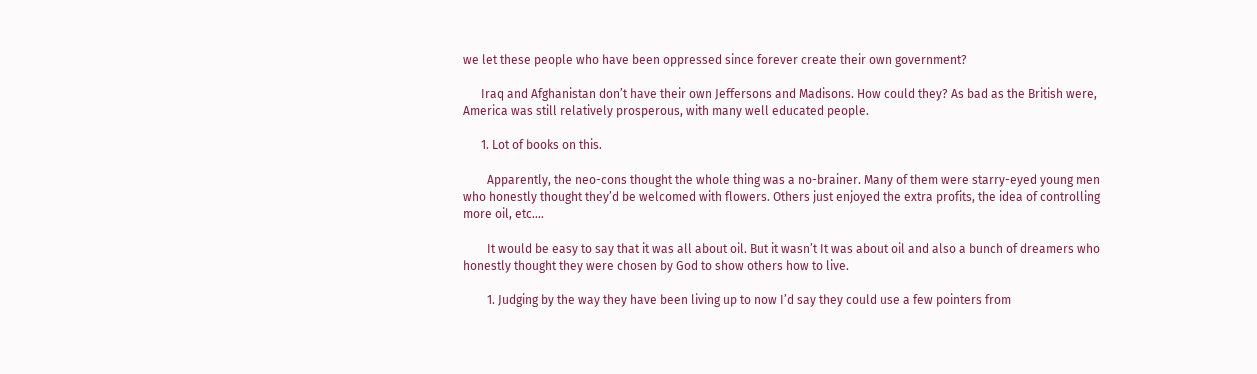we let these people who have been oppressed since forever create their own government?

      Iraq and Afghanistan don’t have their own Jeffersons and Madisons. How could they? As bad as the British were, America was still relatively prosperous, with many well educated people.

      1. Lot of books on this.

        Apparently, the neo-cons thought the whole thing was a no-brainer. Many of them were starry-eyed young men who honestly thought they’d be welcomed with flowers. Others just enjoyed the extra profits, the idea of controlling more oil, etc….

        It would be easy to say that it was all about oil. But it wasn’t It was about oil and also a bunch of dreamers who honestly thought they were chosen by God to show others how to live.

        1. Judging by the way they have been living up to now I’d say they could use a few pointers from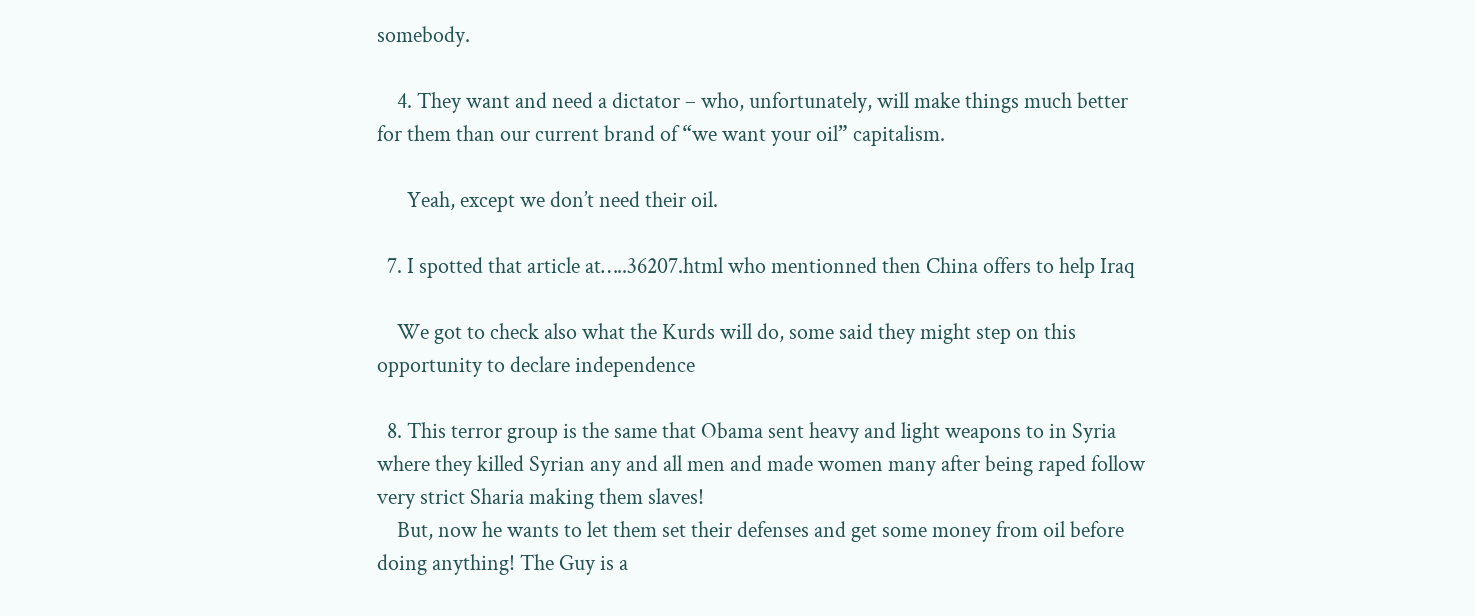somebody.

    4. They want and need a dictator – who, unfortunately, will make things much better for them than our current brand of “we want your oil” capitalism.

      Yeah, except we don’t need their oil.

  7. I spotted that article at…..36207.html who mentionned then China offers to help Iraq

    We got to check also what the Kurds will do, some said they might step on this opportunity to declare independence

  8. This terror group is the same that Obama sent heavy and light weapons to in Syria where they killed Syrian any and all men and made women many after being raped follow very strict Sharia making them slaves!
    But, now he wants to let them set their defenses and get some money from oil before doing anything! The Guy is a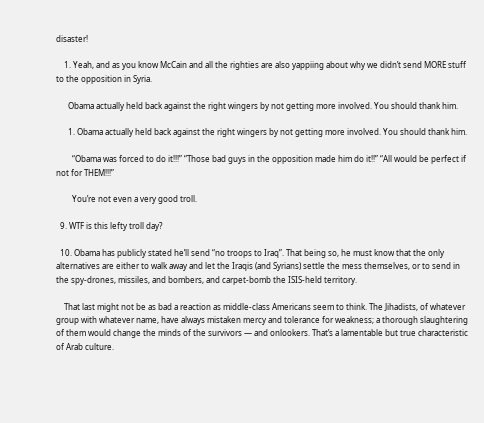disaster!

    1. Yeah, and as you know McCain and all the righties are also yappiing about why we didn’t send MORE stuff to the opposition in Syria.

      Obama actually held back against the right wingers by not getting more involved. You should thank him.

      1. Obama actually held back against the right wingers by not getting more involved. You should thank him.

        “Obama was forced to do it!!!” “Those bad guys in the opposition made him do it!!” “All would be perfect if not for THEM!!!”

        You’re not even a very good troll.

  9. WTF is this lefty troll day?

  10. Obama has publicly stated he’ll send “no troops to Iraq”. That being so, he must know that the only alternatives are either to walk away and let the Iraqis (and Syrians) settle the mess themselves, or to send in the spy-drones, missiles, and bombers, and carpet-bomb the ISIS-held territory.

    That last might not be as bad a reaction as middle-class Americans seem to think. The Jihadists, of whatever group with whatever name, have always mistaken mercy and tolerance for weakness; a thorough slaughtering of them would change the minds of the survivors — and onlookers. That’s a lamentable but true characteristic of Arab culture.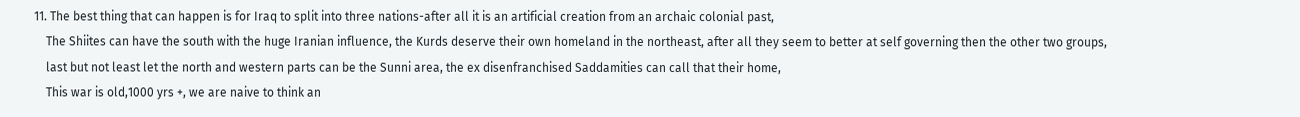11. The best thing that can happen is for Iraq to split into three nations-after all it is an artificial creation from an archaic colonial past,
    The Shiites can have the south with the huge Iranian influence, the Kurds deserve their own homeland in the northeast, after all they seem to better at self governing then the other two groups,
    last but not least let the north and western parts can be the Sunni area, the ex disenfranchised Saddamities can call that their home,
    This war is old,1000 yrs +, we are naive to think an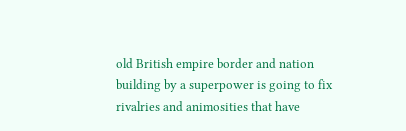old British empire border and nation building by a superpower is going to fix rivalries and animosities that have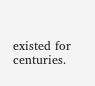existed for centuries.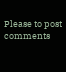Please to post comments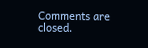Comments are closed.